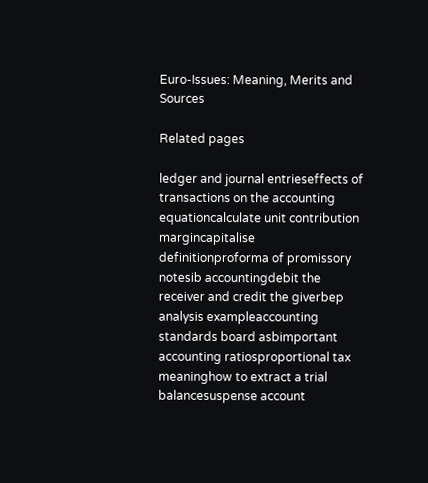Euro-Issues: Meaning, Merits and Sources

Related pages

ledger and journal entrieseffects of transactions on the accounting equationcalculate unit contribution margincapitalise definitionproforma of promissory notesib accountingdebit the receiver and credit the giverbep analysis exampleaccounting standards board asbimportant accounting ratiosproportional tax meaninghow to extract a trial balancesuspense account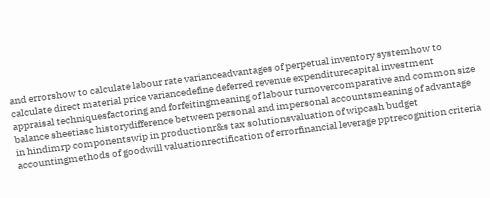and errorshow to calculate labour rate varianceadvantages of perpetual inventory systemhow to calculate direct material price variancedefine deferred revenue expenditurecapital investment appraisal techniquesfactoring and forfeitingmeaning of labour turnovercomparative and common size balance sheetiasc historydifference between personal and impersonal accountsmeaning of advantage in hindimrp componentswip in productionr&s tax solutionsvaluation of wipcash budget accountingmethods of goodwill valuationrectification of errorfinancial leverage pptrecognition criteria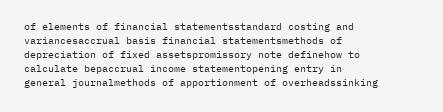of elements of financial statementsstandard costing and variancesaccrual basis financial statementsmethods of depreciation of fixed assetspromissory note definehow to calculate bepaccrual income statementopening entry in general journalmethods of apportionment of overheadssinking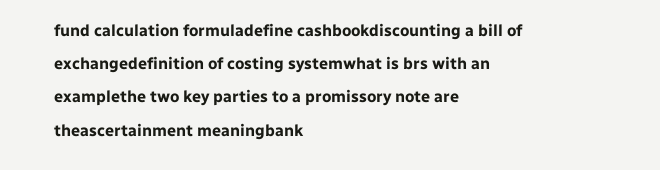fund calculation formuladefine cashbookdiscounting a bill of exchangedefinition of costing systemwhat is brs with an examplethe two key parties to a promissory note are theascertainment meaningbank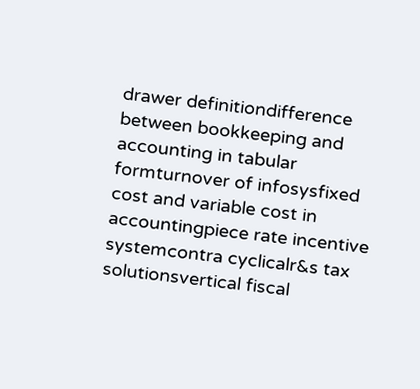drawer definitiondifference between bookkeeping and accounting in tabular formturnover of infosysfixed cost and variable cost in accountingpiece rate incentive systemcontra cyclicalr&s tax solutionsvertical fiscal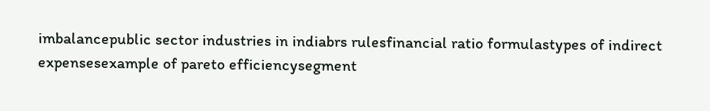imbalancepublic sector industries in indiabrs rulesfinancial ratio formulastypes of indirect expensesexample of pareto efficiencysegment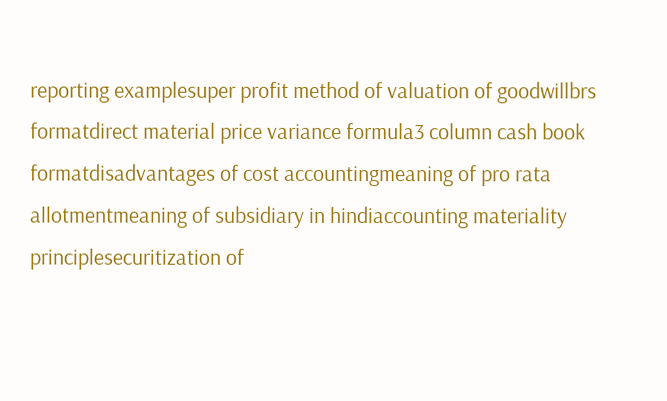reporting examplesuper profit method of valuation of goodwillbrs formatdirect material price variance formula3 column cash book formatdisadvantages of cost accountingmeaning of pro rata allotmentmeaning of subsidiary in hindiaccounting materiality principlesecuritization of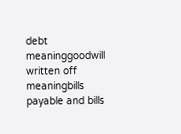debt meaninggoodwill written off meaningbills payable and bills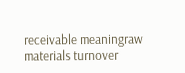receivable meaningraw materials turnover